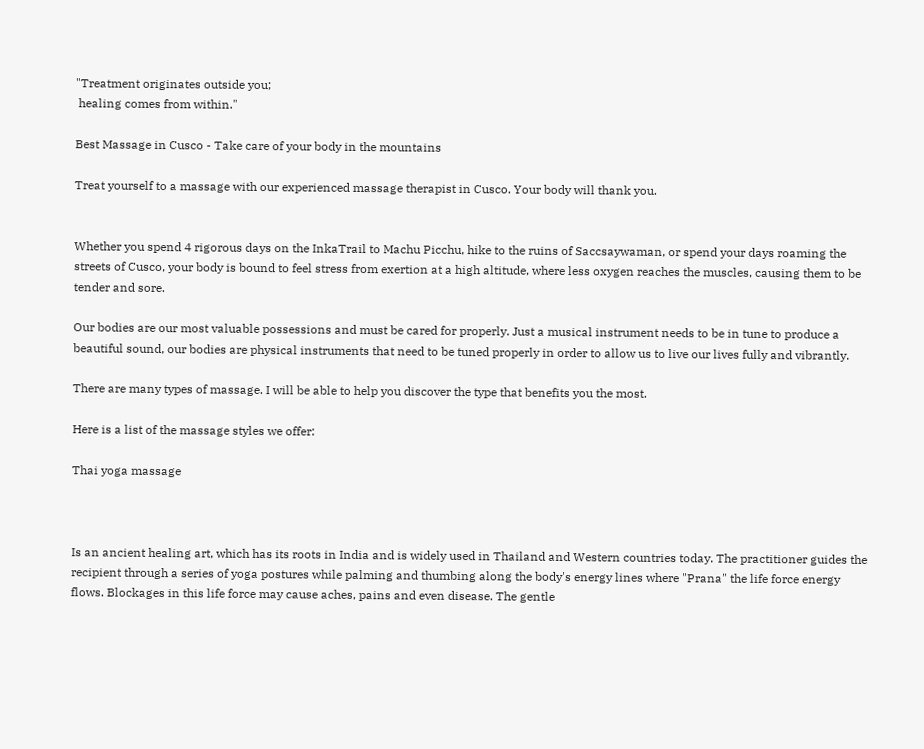"Treatment originates outside you;
 healing comes from within."

Best Massage in Cusco - Take care of your body in the mountains

Treat yourself to a massage with our experienced massage therapist in Cusco. Your body will thank you.


Whether you spend 4 rigorous days on the InkaTrail to Machu Picchu, hike to the ruins of Saccsaywaman, or spend your days roaming the streets of Cusco, your body is bound to feel stress from exertion at a high altitude, where less oxygen reaches the muscles, causing them to be tender and sore.

Our bodies are our most valuable possessions and must be cared for properly. Just a musical instrument needs to be in tune to produce a beautiful sound, our bodies are physical instruments that need to be tuned properly in order to allow us to live our lives fully and vibrantly.

There are many types of massage. I will be able to help you discover the type that benefits you the most.

Here is a list of the massage styles we offer:

Thai yoga massage



Is an ancient healing art, which has its roots in India and is widely used in Thailand and Western countries today. The practitioner guides the recipient through a series of yoga postures while palming and thumbing along the body's energy lines where "Prana" the life force energy flows. Blockages in this life force may cause aches, pains and even disease. The gentle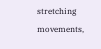stretching movements,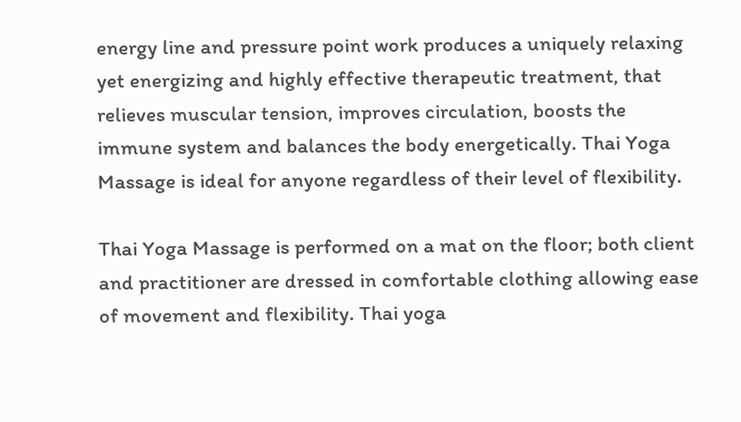energy line and pressure point work produces a uniquely relaxing yet energizing and highly effective therapeutic treatment, that relieves muscular tension, improves circulation, boosts the immune system and balances the body energetically. Thai Yoga Massage is ideal for anyone regardless of their level of flexibility.

Thai Yoga Massage is performed on a mat on the floor; both client and practitioner are dressed in comfortable clothing allowing ease of movement and flexibility. Thai yoga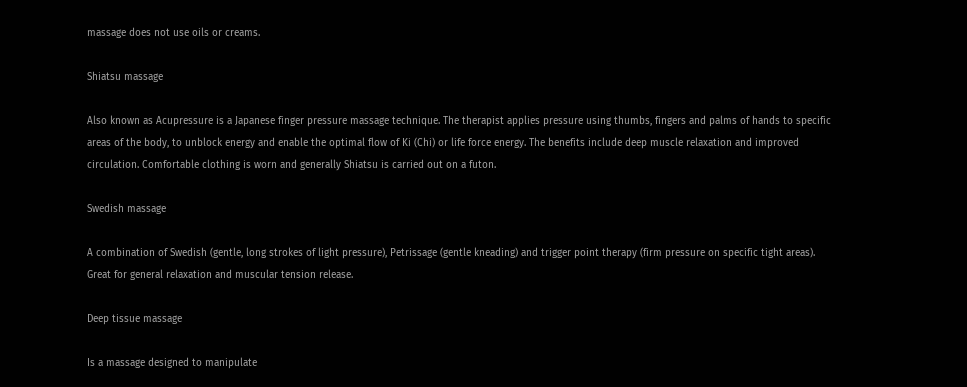massage does not use oils or creams.

Shiatsu massage

Also known as Acupressure is a Japanese finger pressure massage technique. The therapist applies pressure using thumbs, fingers and palms of hands to specific areas of the body, to unblock energy and enable the optimal flow of Ki (Chi) or life force energy. The benefits include deep muscle relaxation and improved circulation. Comfortable clothing is worn and generally Shiatsu is carried out on a futon.

Swedish massage

A combination of Swedish (gentle, long strokes of light pressure), Petrissage (gentle kneading) and trigger point therapy (firm pressure on specific tight areas). Great for general relaxation and muscular tension release.

Deep tissue massage

Is a massage designed to manipulate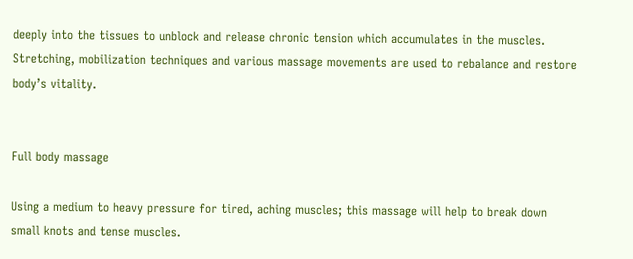deeply into the tissues to unblock and release chronic tension which accumulates in the muscles. Stretching, mobilization techniques and various massage movements are used to rebalance and restore body’s vitality.


Full body massage

Using a medium to heavy pressure for tired, aching muscles; this massage will help to break down small knots and tense muscles.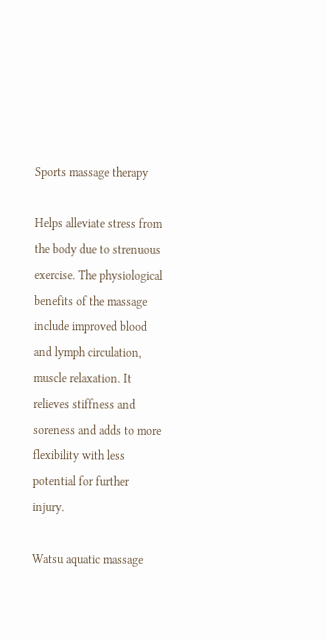Sports massage therapy

Helps alleviate stress from the body due to strenuous exercise. The physiological benefits of the massage include improved blood and lymph circulation, muscle relaxation. It relieves stiffness and soreness and adds to more flexibility with less potential for further injury.

Watsu aquatic massage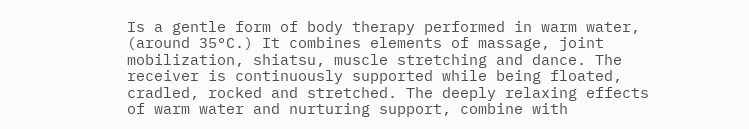Is a gentle form of body therapy performed in warm water, (around 35°C.) It combines elements of massage, joint mobilization, shiatsu, muscle stretching and dance. The receiver is continuously supported while being floated, cradled, rocked and stretched. The deeply relaxing effects of warm water and nurturing support, combine with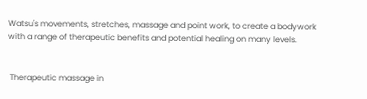Watsu's movements, stretches, massage and point work, to create a bodywork with a range of therapeutic benefits and potential healing on many levels.


 Therapeutic massage in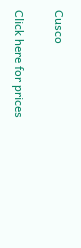Cusco

Click here for prices